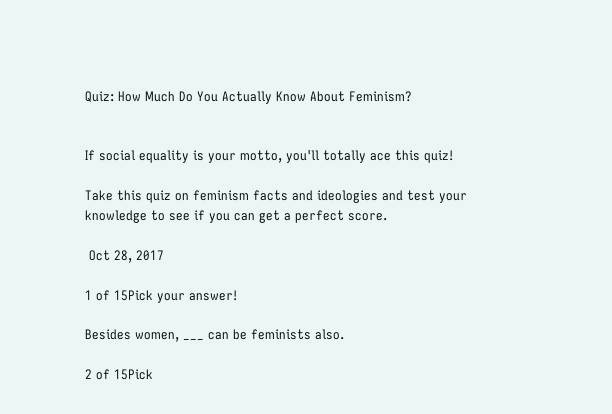Quiz: How Much Do You Actually Know About Feminism?


If social equality is your motto, you'll totally ace this quiz!

Take this quiz on feminism facts and ideologies and test your knowledge to see if you can get a perfect score.

 Oct 28, 2017

1 of 15Pick your answer!

Besides women, ___ can be feminists also.

2 of 15Pick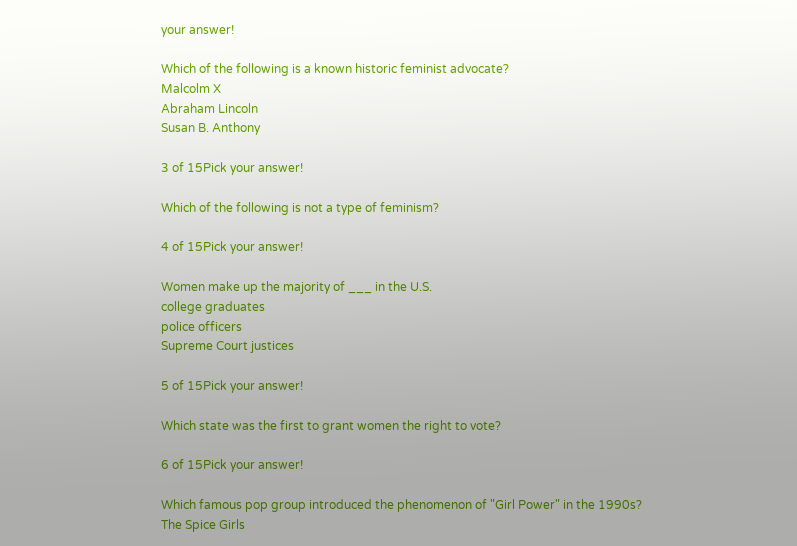your answer!

Which of the following is a known historic feminist advocate?
Malcolm X
Abraham Lincoln
Susan B. Anthony

3 of 15Pick your answer!

Which of the following is not a type of feminism?

4 of 15Pick your answer!

Women make up the majority of ___ in the U.S.
college graduates
police officers
Supreme Court justices

5 of 15Pick your answer!

Which state was the first to grant women the right to vote?

6 of 15Pick your answer!

Which famous pop group introduced the phenomenon of "Girl Power" in the 1990s?
The Spice Girls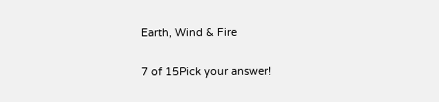Earth, Wind & Fire

7 of 15Pick your answer!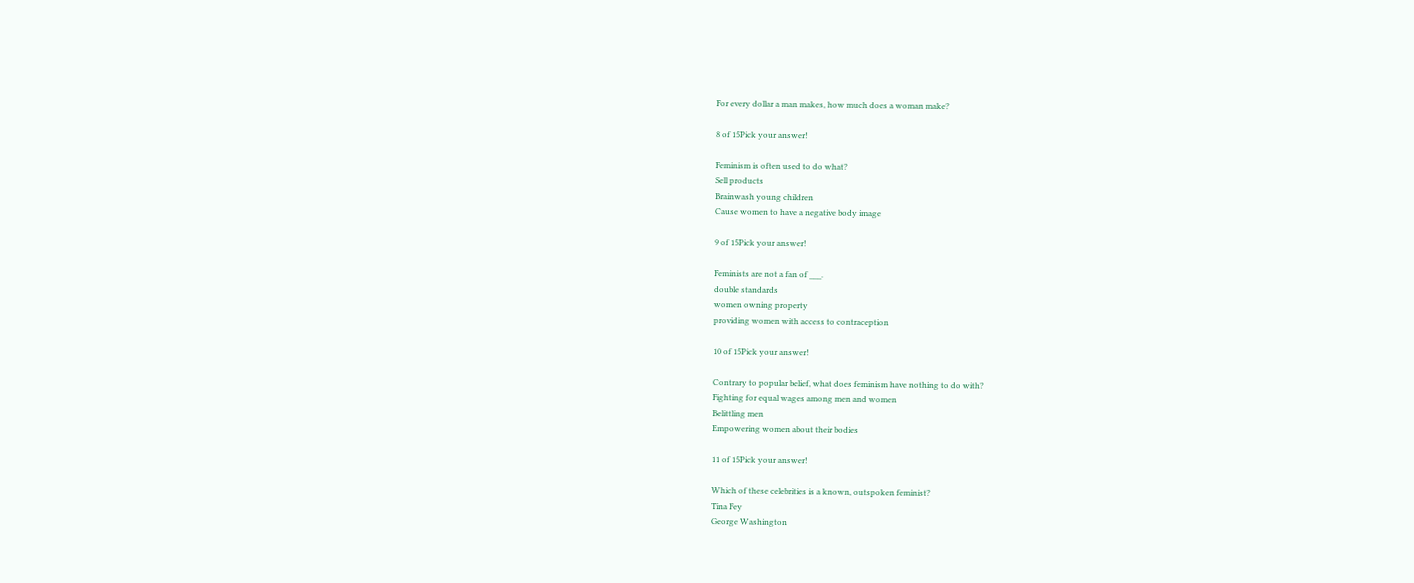For every dollar a man makes, how much does a woman make?

8 of 15Pick your answer!

Feminism is often used to do what?
Sell products
Brainwash young children
Cause women to have a negative body image

9 of 15Pick your answer!

Feminists are not a fan of ___.
double standards
women owning property
providing women with access to contraception

10 of 15Pick your answer!

Contrary to popular belief, what does feminism have nothing to do with?
Fighting for equal wages among men and women
Belittling men
Empowering women about their bodies

11 of 15Pick your answer!

Which of these celebrities is a known, outspoken feminist?
Tina Fey
George Washington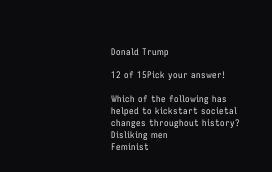Donald Trump

12 of 15Pick your answer!

Which of the following has helped to kickstart societal changes throughout history?
Disliking men
Feminist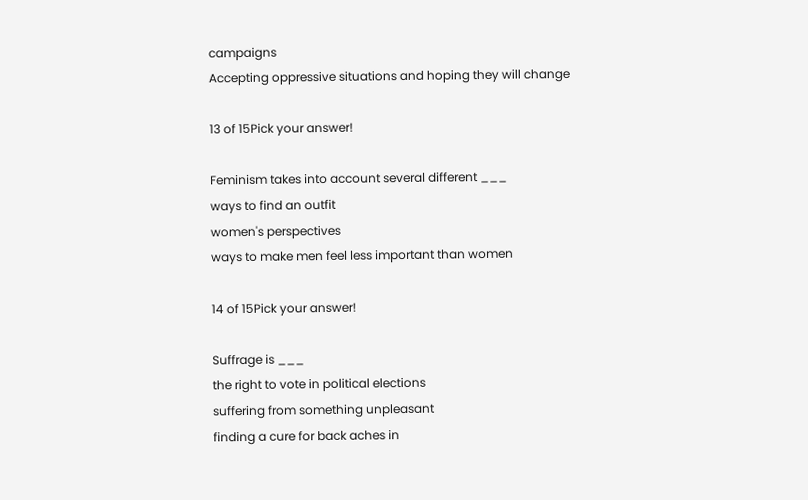campaigns
Accepting oppressive situations and hoping they will change

13 of 15Pick your answer!

Feminism takes into account several different ___
ways to find an outfit
women's perspectives
ways to make men feel less important than women

14 of 15Pick your answer!

Suffrage is ___
the right to vote in political elections
suffering from something unpleasant
finding a cure for back aches in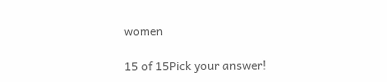women

15 of 15Pick your answer!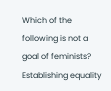Which of the following is not a goal of feminists?
Establishing equality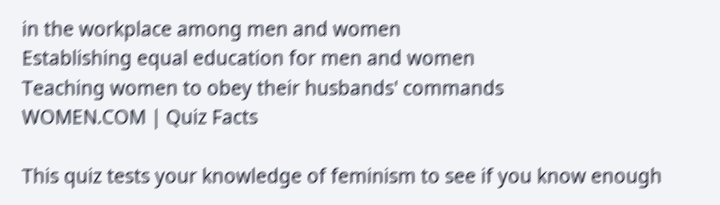in the workplace among men and women
Establishing equal education for men and women
Teaching women to obey their husbands' commands
WOMEN.COM | Quiz Facts

This quiz tests your knowledge of feminism to see if you know enough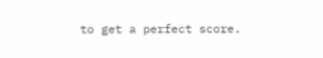to get a perfect score.